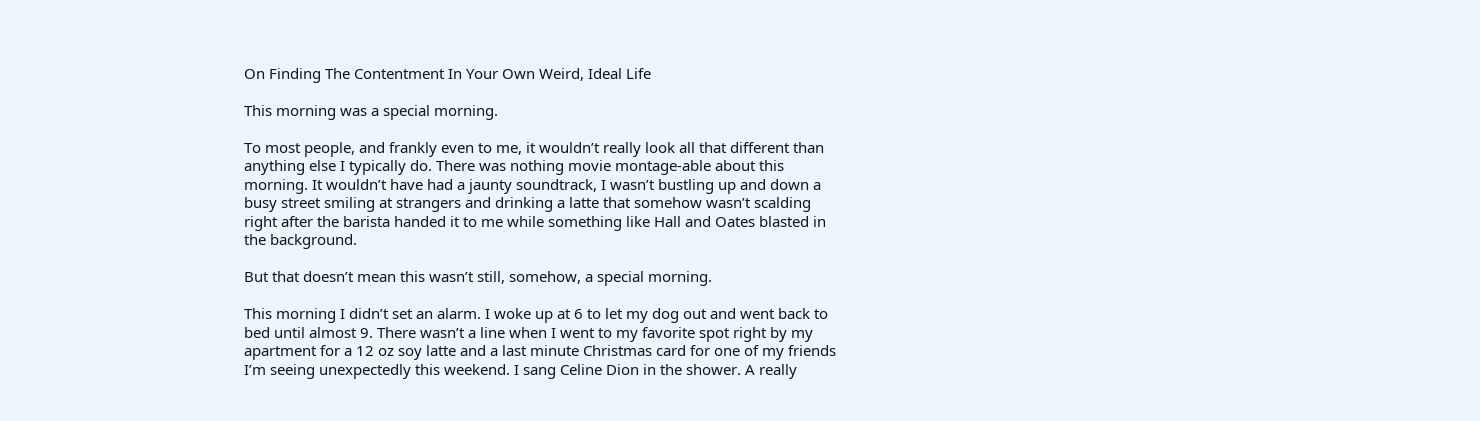On Finding The Contentment In Your Own Weird, Ideal Life

This morning was a special morning.

To most people, and frankly even to me, it wouldn’t really look all that different than anything else I typically do. There was nothing movie montage-able about this morning. It wouldn’t have had a jaunty soundtrack, I wasn’t bustling up and down a busy street smiling at strangers and drinking a latte that somehow wasn’t scalding right after the barista handed it to me while something like Hall and Oates blasted in the background.

But that doesn’t mean this wasn’t still, somehow, a special morning.

This morning I didn’t set an alarm. I woke up at 6 to let my dog out and went back to bed until almost 9. There wasn’t a line when I went to my favorite spot right by my apartment for a 12 oz soy latte and a last minute Christmas card for one of my friends I’m seeing unexpectedly this weekend. I sang Celine Dion in the shower. A really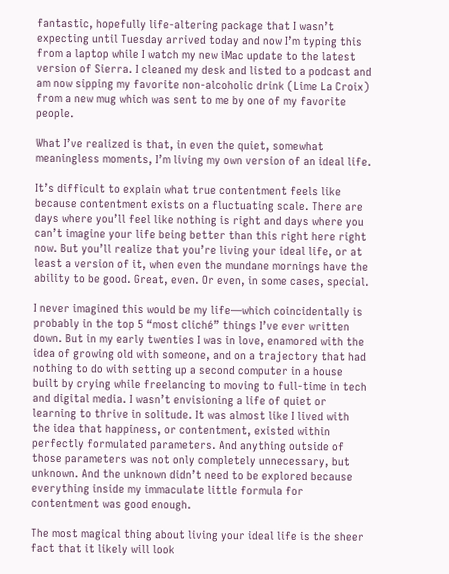fantastic, hopefully life-altering package that I wasn’t expecting until Tuesday arrived today and now I’m typing this from a laptop while I watch my new iMac update to the latest version of Sierra. I cleaned my desk and listed to a podcast and am now sipping my favorite non-alcoholic drink (Lime La Croix) from a new mug which was sent to me by one of my favorite people.

What I’ve realized is that, in even the quiet, somewhat meaningless moments, I’m living my own version of an ideal life.

It’s difficult to explain what true contentment feels like because contentment exists on a fluctuating scale. There are days where you’ll feel like nothing is right and days where you can’t imagine your life being better than this right here right now. But you’ll realize that you’re living your ideal life, or at least a version of it, when even the mundane mornings have the ability to be good. Great, even. Or even, in some cases, special.

I never imagined this would be my life—which coincidentally is probably in the top 5 “most cliché” things I’ve ever written down. But in my early twenties I was in love, enamored with the idea of growing old with someone, and on a trajectory that had nothing to do with setting up a second computer in a house built by crying while freelancing to moving to full-time in tech and digital media. I wasn’t envisioning a life of quiet or learning to thrive in solitude. It was almost like I lived with the idea that happiness, or contentment, existed within perfectly formulated parameters. And anything outside of those parameters was not only completely unnecessary, but unknown. And the unknown didn’t need to be explored because everything inside my immaculate little formula for contentment was good enough.

The most magical thing about living your ideal life is the sheer fact that it likely will look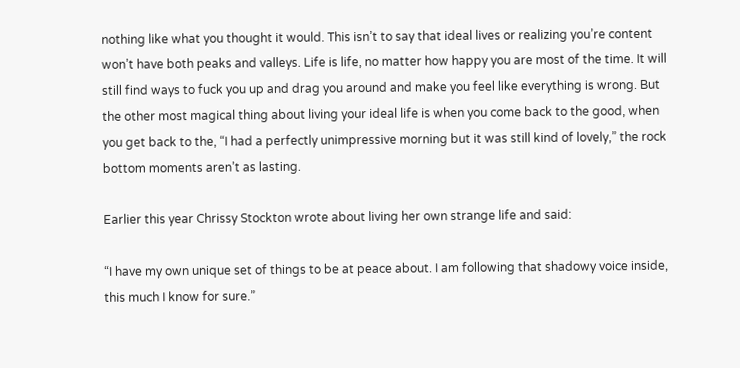nothing like what you thought it would. This isn’t to say that ideal lives or realizing you’re content won’t have both peaks and valleys. Life is life, no matter how happy you are most of the time. It will still find ways to fuck you up and drag you around and make you feel like everything is wrong. But the other most magical thing about living your ideal life is when you come back to the good, when you get back to the, “I had a perfectly unimpressive morning but it was still kind of lovely,” the rock bottom moments aren’t as lasting.

Earlier this year Chrissy Stockton wrote about living her own strange life and said:

“I have my own unique set of things to be at peace about. I am following that shadowy voice inside, this much I know for sure.”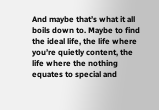And maybe that’s what it all boils down to. Maybe to find the ideal life, the life where you’re quietly content, the life where the nothing equates to special and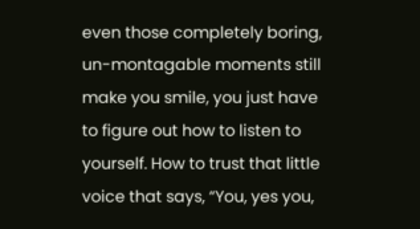even those completely boring, un-montagable moments still make you smile, you just have to figure out how to listen to yourself. How to trust that little voice that says, “You, yes you,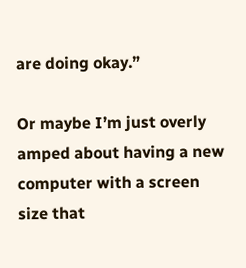are doing okay.”

Or maybe I’m just overly amped about having a new computer with a screen size that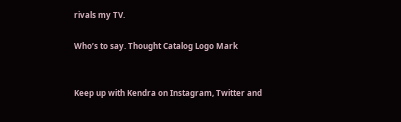rivals my TV.

Who’s to say. Thought Catalog Logo Mark


Keep up with Kendra on Instagram, Twitter and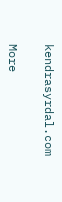kendrasyrdal.com

More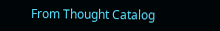From Thought Catalog